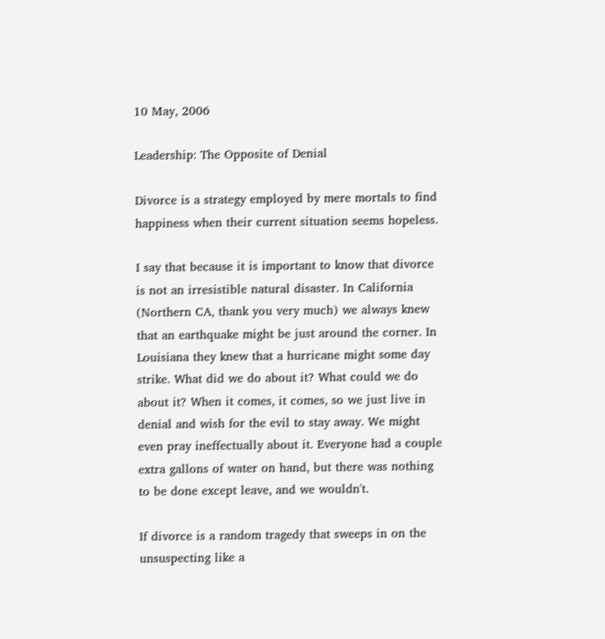10 May, 2006

Leadership: The Opposite of Denial

Divorce is a strategy employed by mere mortals to find happiness when their current situation seems hopeless.

I say that because it is important to know that divorce is not an irresistible natural disaster. In California (Northern CA, thank you very much) we always knew that an earthquake might be just around the corner. In Louisiana they knew that a hurricane might some day strike. What did we do about it? What could we do about it? When it comes, it comes, so we just live in denial and wish for the evil to stay away. We might even pray ineffectually about it. Everyone had a couple extra gallons of water on hand, but there was nothing to be done except leave, and we wouldn't.

If divorce is a random tragedy that sweeps in on the unsuspecting like a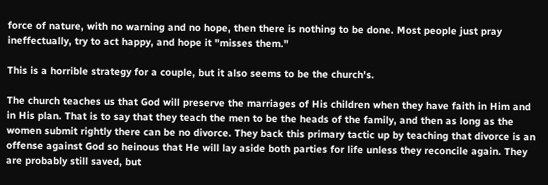force of nature, with no warning and no hope, then there is nothing to be done. Most people just pray ineffectually, try to act happy, and hope it "misses them."

This is a horrible strategy for a couple, but it also seems to be the church's.

The church teaches us that God will preserve the marriages of His children when they have faith in Him and in His plan. That is to say that they teach the men to be the heads of the family, and then as long as the women submit rightly there can be no divorce. They back this primary tactic up by teaching that divorce is an offense against God so heinous that He will lay aside both parties for life unless they reconcile again. They are probably still saved, but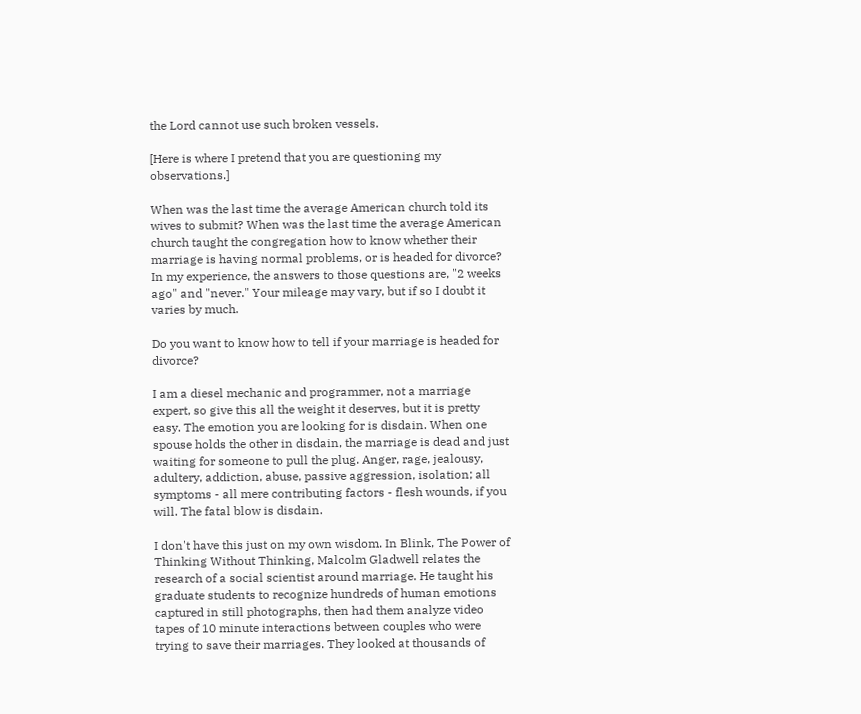the Lord cannot use such broken vessels.

[Here is where I pretend that you are questioning my observations.]

When was the last time the average American church told its wives to submit? When was the last time the average American church taught the congregation how to know whether their marriage is having normal problems, or is headed for divorce? In my experience, the answers to those questions are, "2 weeks ago" and "never." Your mileage may vary, but if so I doubt it varies by much.

Do you want to know how to tell if your marriage is headed for divorce?

I am a diesel mechanic and programmer, not a marriage expert, so give this all the weight it deserves, but it is pretty easy. The emotion you are looking for is disdain. When one spouse holds the other in disdain, the marriage is dead and just waiting for someone to pull the plug. Anger, rage, jealousy, adultery, addiction, abuse, passive aggression, isolation; all symptoms - all mere contributing factors - flesh wounds, if you will. The fatal blow is disdain.

I don't have this just on my own wisdom. In Blink, The Power of Thinking Without Thinking, Malcolm Gladwell relates the research of a social scientist around marriage. He taught his graduate students to recognize hundreds of human emotions captured in still photographs, then had them analyze video tapes of 10 minute interactions between couples who were trying to save their marriages. They looked at thousands of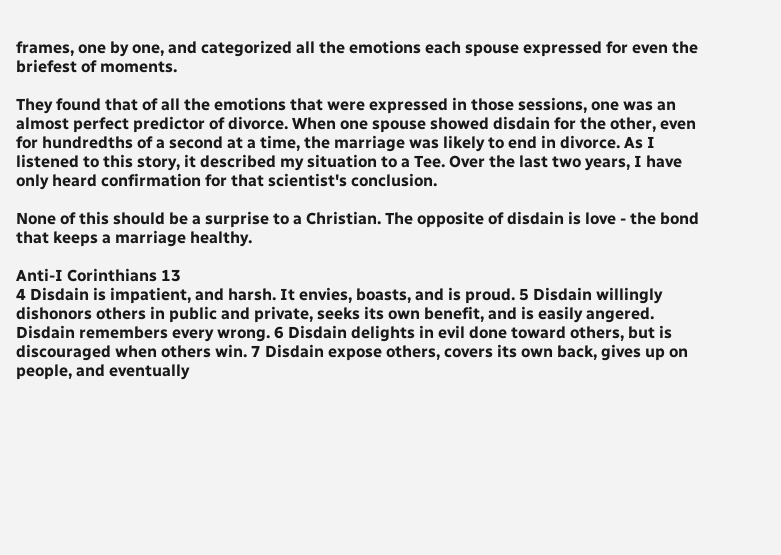frames, one by one, and categorized all the emotions each spouse expressed for even the briefest of moments.

They found that of all the emotions that were expressed in those sessions, one was an almost perfect predictor of divorce. When one spouse showed disdain for the other, even for hundredths of a second at a time, the marriage was likely to end in divorce. As I listened to this story, it described my situation to a Tee. Over the last two years, I have only heard confirmation for that scientist's conclusion.

None of this should be a surprise to a Christian. The opposite of disdain is love - the bond that keeps a marriage healthy.

Anti-I Corinthians 13
4 Disdain is impatient, and harsh. It envies, boasts, and is proud. 5 Disdain willingly dishonors others in public and private, seeks its own benefit, and is easily angered. Disdain remembers every wrong. 6 Disdain delights in evil done toward others, but is discouraged when others win. 7 Disdain expose others, covers its own back, gives up on people, and eventually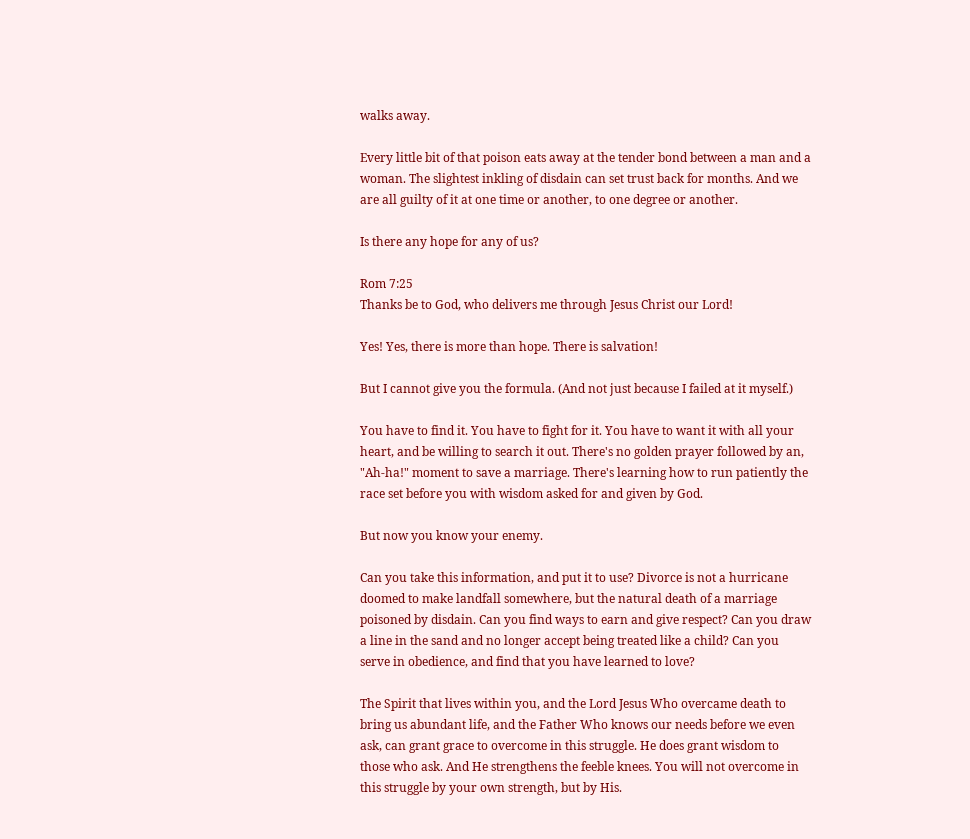walks away.

Every little bit of that poison eats away at the tender bond between a man and a woman. The slightest inkling of disdain can set trust back for months. And we are all guilty of it at one time or another, to one degree or another.

Is there any hope for any of us?

Rom 7:25
Thanks be to God, who delivers me through Jesus Christ our Lord!

Yes! Yes, there is more than hope. There is salvation!

But I cannot give you the formula. (And not just because I failed at it myself.)

You have to find it. You have to fight for it. You have to want it with all your heart, and be willing to search it out. There's no golden prayer followed by an, "Ah-ha!" moment to save a marriage. There's learning how to run patiently the race set before you with wisdom asked for and given by God.

But now you know your enemy.

Can you take this information, and put it to use? Divorce is not a hurricane doomed to make landfall somewhere, but the natural death of a marriage poisoned by disdain. Can you find ways to earn and give respect? Can you draw a line in the sand and no longer accept being treated like a child? Can you serve in obedience, and find that you have learned to love?

The Spirit that lives within you, and the Lord Jesus Who overcame death to bring us abundant life, and the Father Who knows our needs before we even ask, can grant grace to overcome in this struggle. He does grant wisdom to those who ask. And He strengthens the feeble knees. You will not overcome in this struggle by your own strength, but by His.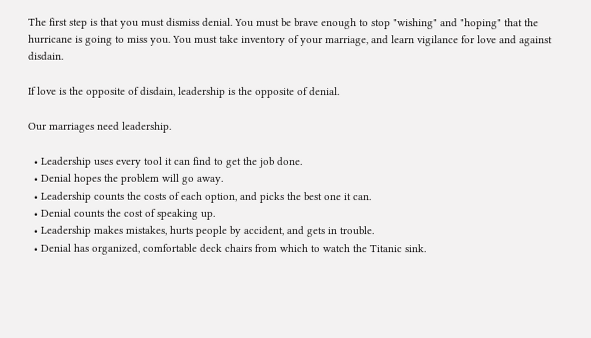The first step is that you must dismiss denial. You must be brave enough to stop "wishing" and "hoping" that the hurricane is going to miss you. You must take inventory of your marriage, and learn vigilance for love and against disdain.

If love is the opposite of disdain, leadership is the opposite of denial.

Our marriages need leadership.

  • Leadership uses every tool it can find to get the job done.
  • Denial hopes the problem will go away.
  • Leadership counts the costs of each option, and picks the best one it can.
  • Denial counts the cost of speaking up.
  • Leadership makes mistakes, hurts people by accident, and gets in trouble.
  • Denial has organized, comfortable deck chairs from which to watch the Titanic sink.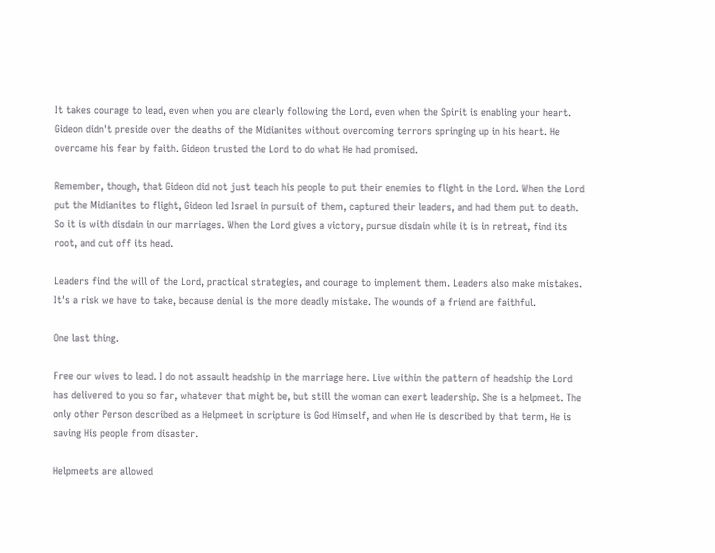It takes courage to lead, even when you are clearly following the Lord, even when the Spirit is enabling your heart. Gideon didn't preside over the deaths of the Midianites without overcoming terrors springing up in his heart. He overcame his fear by faith. Gideon trusted the Lord to do what He had promised.

Remember, though, that Gideon did not just teach his people to put their enemies to flight in the Lord. When the Lord put the Midianites to flight, Gideon led Israel in pursuit of them, captured their leaders, and had them put to death. So it is with disdain in our marriages. When the Lord gives a victory, pursue disdain while it is in retreat, find its root, and cut off its head.

Leaders find the will of the Lord, practical strategies, and courage to implement them. Leaders also make mistakes. It's a risk we have to take, because denial is the more deadly mistake. The wounds of a friend are faithful.

One last thing.

Free our wives to lead. I do not assault headship in the marriage here. Live within the pattern of headship the Lord has delivered to you so far, whatever that might be, but still the woman can exert leadership. She is a helpmeet. The only other Person described as a Helpmeet in scripture is God Himself, and when He is described by that term, He is saving His people from disaster.

Helpmeets are allowed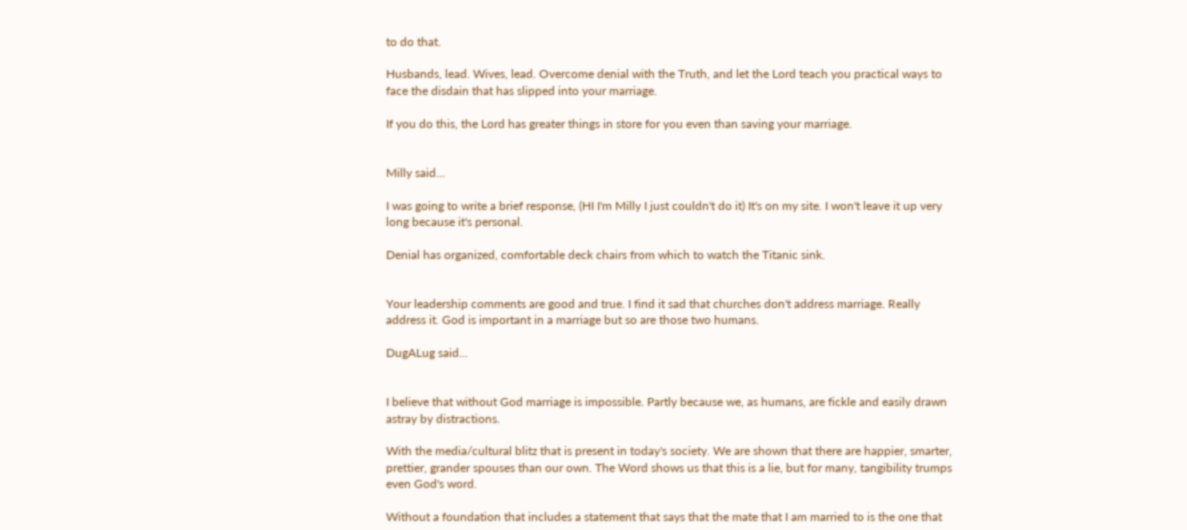to do that.

Husbands, lead. Wives, lead. Overcome denial with the Truth, and let the Lord teach you practical ways to face the disdain that has slipped into your marriage.

If you do this, the Lord has greater things in store for you even than saving your marriage.


Milly said...

I was going to write a brief response, (HI I'm Milly I just couldn't do it) It's on my site. I won't leave it up very long because it's personal.

Denial has organized, comfortable deck chairs from which to watch the Titanic sink.


Your leadership comments are good and true. I find it sad that churches don't address marriage. Really address it. God is important in a marriage but so are those two humans.

DugALug said...


I believe that without God marriage is impossible. Partly because we, as humans, are fickle and easily drawn astray by distractions.

With the media/cultural blitz that is present in today's society. We are shown that there are happier, smarter, prettier, grander spouses than our own. The Word shows us that this is a lie, but for many, tangibility trumps even God's word.

Without a foundation that includes a statement that says that the mate that I am married to is the one that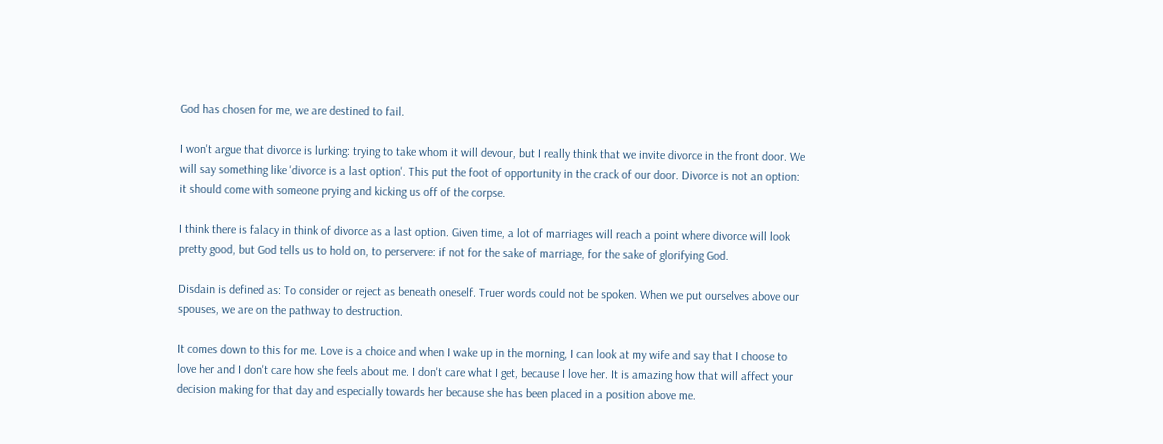God has chosen for me, we are destined to fail.

I won't argue that divorce is lurking: trying to take whom it will devour, but I really think that we invite divorce in the front door. We will say something like 'divorce is a last option'. This put the foot of opportunity in the crack of our door. Divorce is not an option: it should come with someone prying and kicking us off of the corpse.

I think there is falacy in think of divorce as a last option. Given time, a lot of marriages will reach a point where divorce will look pretty good, but God tells us to hold on, to perservere: if not for the sake of marriage, for the sake of glorifying God.

Disdain is defined as: To consider or reject as beneath oneself. Truer words could not be spoken. When we put ourselves above our spouses, we are on the pathway to destruction.

It comes down to this for me. Love is a choice and when I wake up in the morning, I can look at my wife and say that I choose to love her and I don't care how she feels about me. I don't care what I get, because I love her. It is amazing how that will affect your decision making for that day and especially towards her because she has been placed in a position above me.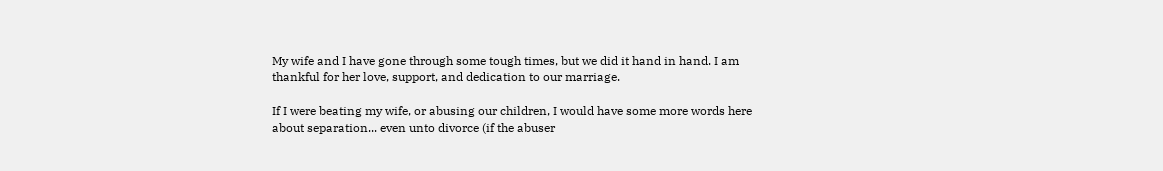My wife and I have gone through some tough times, but we did it hand in hand. I am thankful for her love, support, and dedication to our marriage.

If I were beating my wife, or abusing our children, I would have some more words here about separation... even unto divorce (if the abuser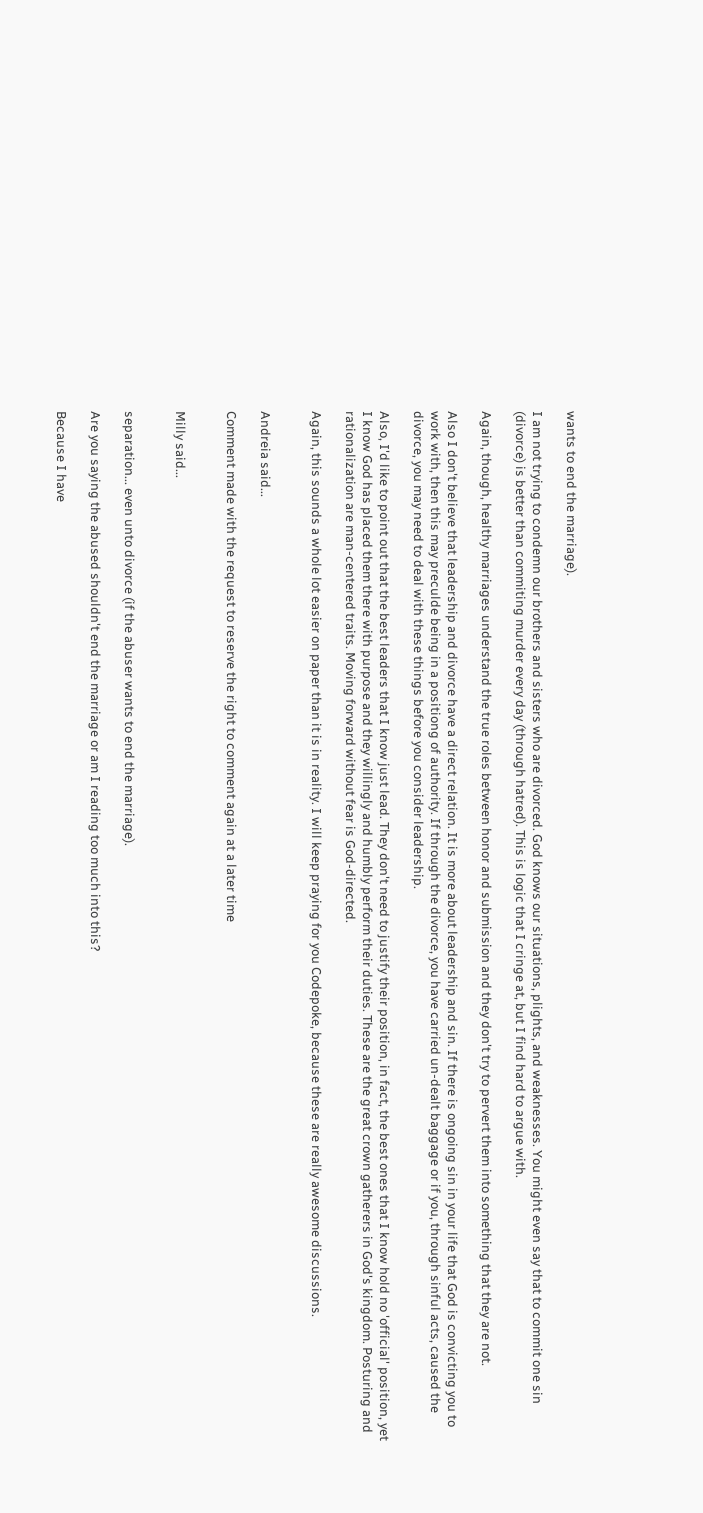wants to end the marriage).

I am not trying to condemn our brothers and sisters who are divorced. God knows our situations, plights, and weaknesses. You might even say that to commit one sin (divorce) is better than commiting murder every day (through hatred). This is logic that I cringe at, but I find hard to argue with.

Again, though, healthy marriages understand the true roles between honor and submission and they don't try to pervert them into something that they are not.

Also I don't believe that leadership and divorce have a direct relation. It is more about leadership and sin. If there is ongoing sin in your life that God is convicting you to work with, then this may preculde being in a positiong of authority. If through the divorce, you have carried un-dealt baggage or if you, through sinful acts, caused the divorce, you may need to deal with these things before you consider leadership.

Also, I'd like to point out that the best leaders that I know just lead. They don't need to justify their position, in fact, the best ones that I know hold no 'official' position, yet I know God has placed them there with purpose and they willingly and humbly perform their duties. These are the great crown gatherers in God's kingdom. Posturing and rationalization are man-centered traits. Moving forward without fear is God-directed.

Again, this sounds a whole lot easier on paper than it is in reality. I will keep praying for you Codepoke, because these are really awesome discussions.


Andreia said...

Comment made with the request to reserve the right to comment again at a later time


Milly said...


separation... even unto divorce (if the abuser wants to end the marriage).

Are you saying the abused shouldn't end the marriage or am I reading too much into this?

Because I have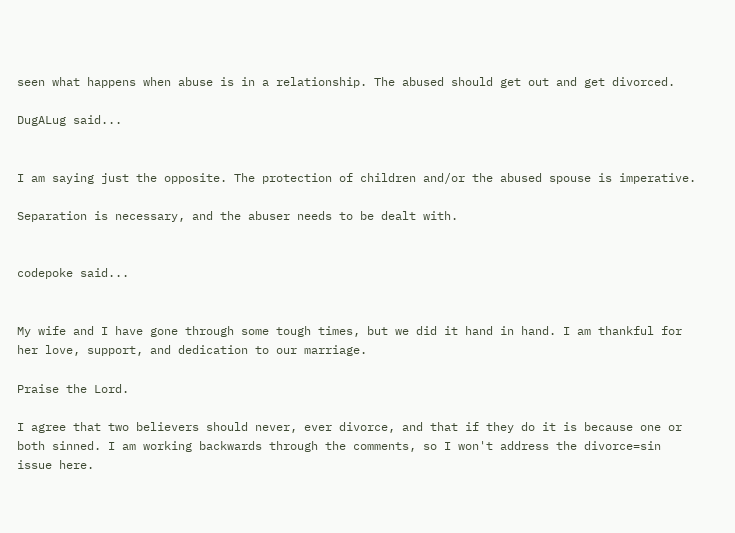seen what happens when abuse is in a relationship. The abused should get out and get divorced.

DugALug said...


I am saying just the opposite. The protection of children and/or the abused spouse is imperative.

Separation is necessary, and the abuser needs to be dealt with.


codepoke said...


My wife and I have gone through some tough times, but we did it hand in hand. I am thankful for her love, support, and dedication to our marriage.

Praise the Lord.

I agree that two believers should never, ever divorce, and that if they do it is because one or both sinned. I am working backwards through the comments, so I won't address the divorce=sin issue here.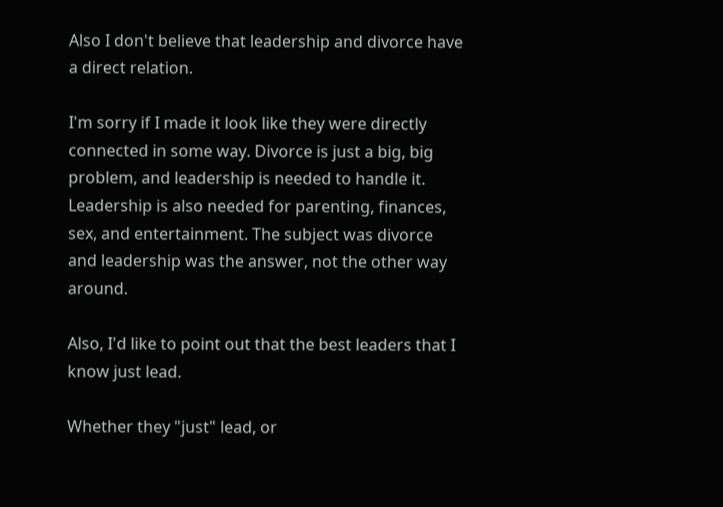Also I don't believe that leadership and divorce have a direct relation.

I'm sorry if I made it look like they were directly connected in some way. Divorce is just a big, big problem, and leadership is needed to handle it. Leadership is also needed for parenting, finances, sex, and entertainment. The subject was divorce and leadership was the answer, not the other way around.

Also, I'd like to point out that the best leaders that I know just lead.

Whether they "just" lead, or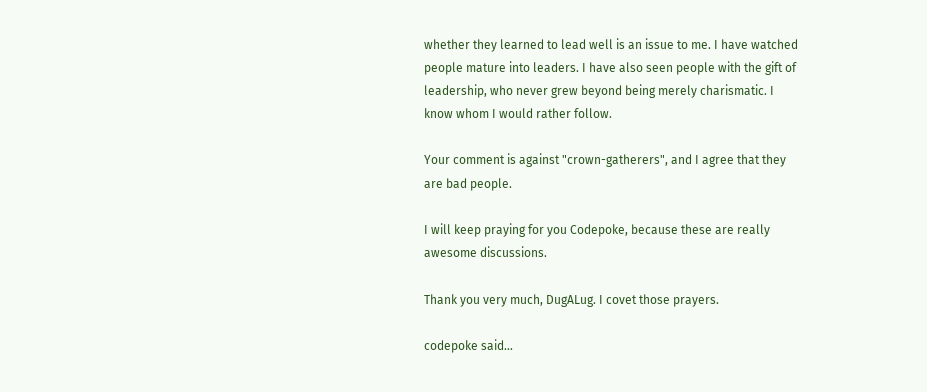whether they learned to lead well is an issue to me. I have watched people mature into leaders. I have also seen people with the gift of leadership, who never grew beyond being merely charismatic. I know whom I would rather follow.

Your comment is against "crown-gatherers", and I agree that they are bad people.

I will keep praying for you Codepoke, because these are really awesome discussions.

Thank you very much, DugALug. I covet those prayers.

codepoke said...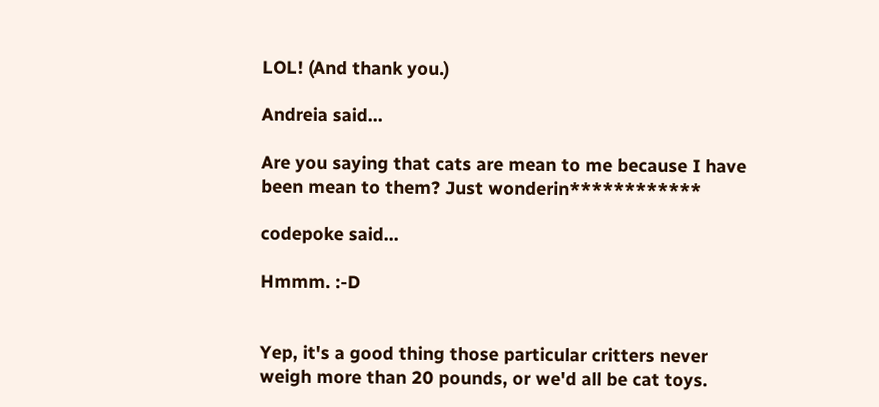LOL! (And thank you.)

Andreia said...

Are you saying that cats are mean to me because I have been mean to them? Just wonderin************

codepoke said...

Hmmm. :-D


Yep, it's a good thing those particular critters never weigh more than 20 pounds, or we'd all be cat toys.